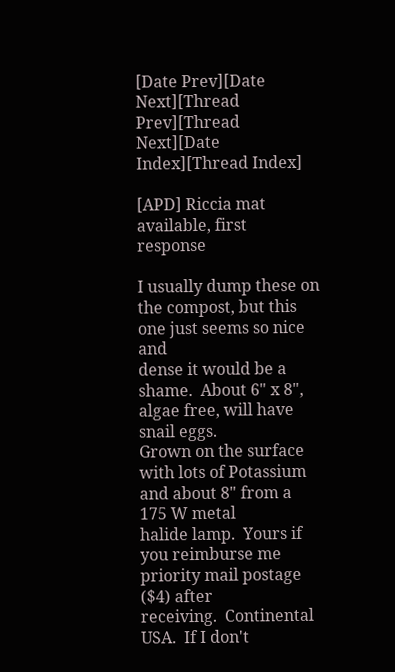[Date Prev][Date Next][Thread Prev][Thread Next][Date Index][Thread Index]

[APD] Riccia mat available, first response

I usually dump these on the compost, but this one just seems so nice and
dense it would be a shame.  About 6" x 8", algae free, will have snail eggs.
Grown on the surface with lots of Potassium and about 8" from a 175 W metal
halide lamp.  Yours if you reimburse me priority mail postage ($4) after
receiving.  Continental USA.  If I don't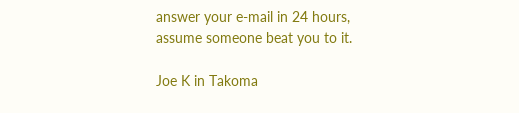answer your e-mail in 24 hours,
assume someone beat you to it.

Joe K in Takoma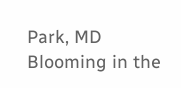Park, MD
Blooming in the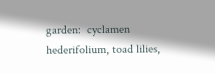garden:  cyclamen hederifolium, toad lilies,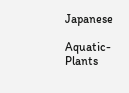Japanese

Aquatic-Plants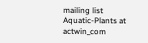mailing list
Aquatic-Plants at actwin_com